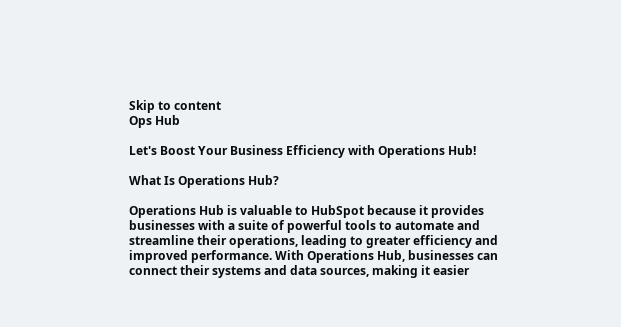Skip to content
Ops Hub

Let's Boost Your Business Efficiency with Operations Hub!

What Is Operations Hub?

Operations Hub is valuable to HubSpot because it provides businesses with a suite of powerful tools to automate and streamline their operations, leading to greater efficiency and improved performance. With Operations Hub, businesses can connect their systems and data sources, making it easier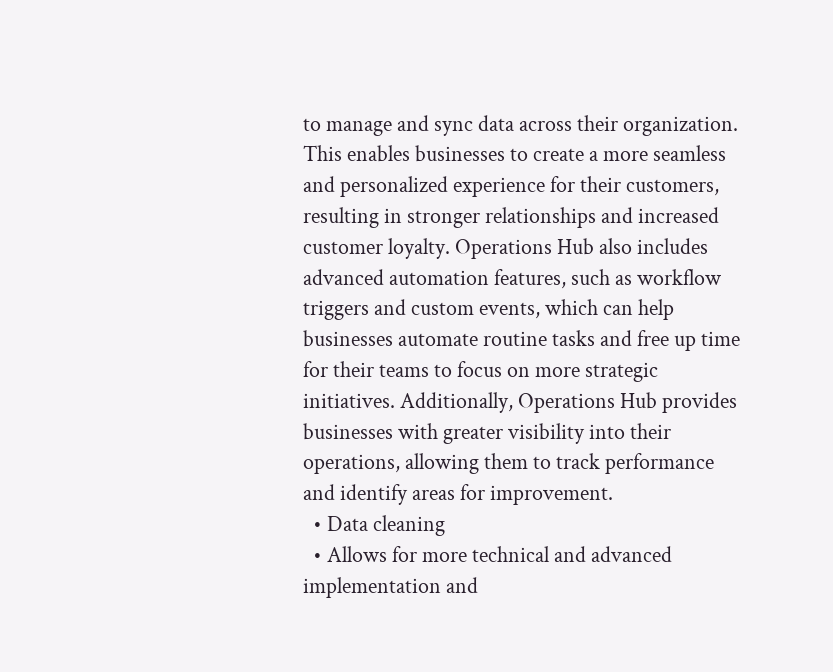to manage and sync data across their organization. This enables businesses to create a more seamless and personalized experience for their customers, resulting in stronger relationships and increased customer loyalty. Operations Hub also includes advanced automation features, such as workflow triggers and custom events, which can help businesses automate routine tasks and free up time for their teams to focus on more strategic initiatives. Additionally, Operations Hub provides businesses with greater visibility into their operations, allowing them to track performance and identify areas for improvement.
  • Data cleaning
  • Allows for more technical and advanced implementation and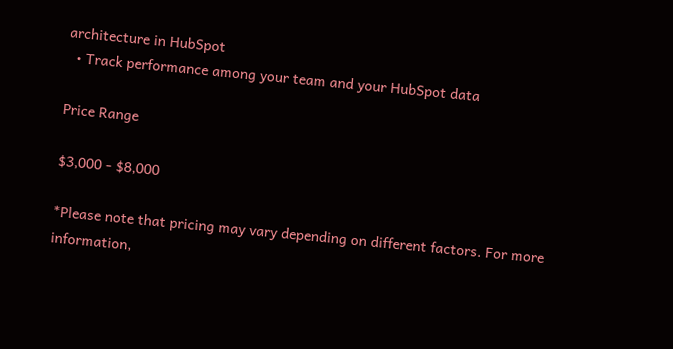architecture in HubSpot
  • Track performance among your team and your HubSpot data

Price Range

$3,000 - $8,000

*Please note that pricing may vary depending on different factors. For more information,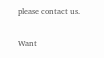please contact us.

Want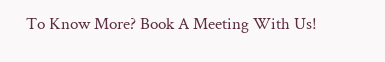To Know More? Book A Meeting With Us!